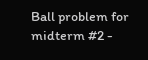Ball problem for midterm #2 -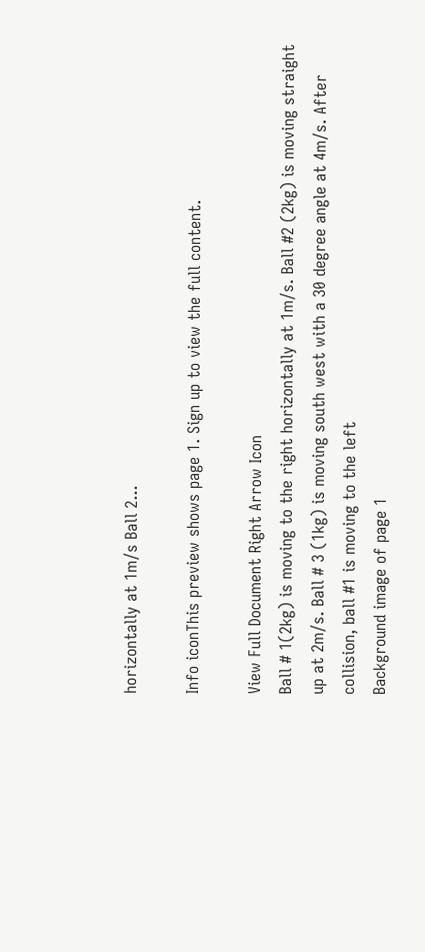horizontally at 1m/s Ball 2...

Info iconThis preview shows page 1. Sign up to view the full content.

View Full Document Right Arrow Icon
Ball # 1(2kg) is moving to the right horizontally at 1m/s. Ball #2 (2kg) is moving straight up at 2m/s. Ball # 3 (1kg) is moving south west with a 30 degree angle at 4m/s. After collision, ball #1 is moving to the left
Background image of page 1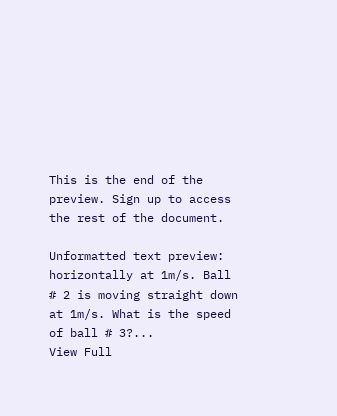This is the end of the preview. Sign up to access the rest of the document.

Unformatted text preview: horizontally at 1m/s. Ball # 2 is moving straight down at 1m/s. What is the speed of ball # 3?...
View Full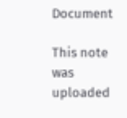Document

This note was uploaded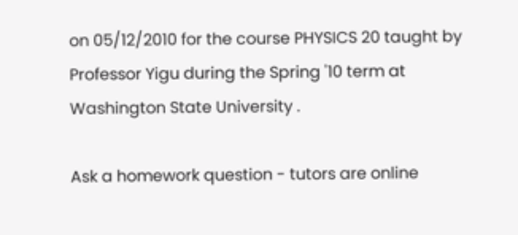on 05/12/2010 for the course PHYSICS 20 taught by Professor Yigu during the Spring '10 term at Washington State University .

Ask a homework question - tutors are online